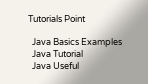Tutorials Point

  Java Basics Examples
  Java Tutorial
  Java Useful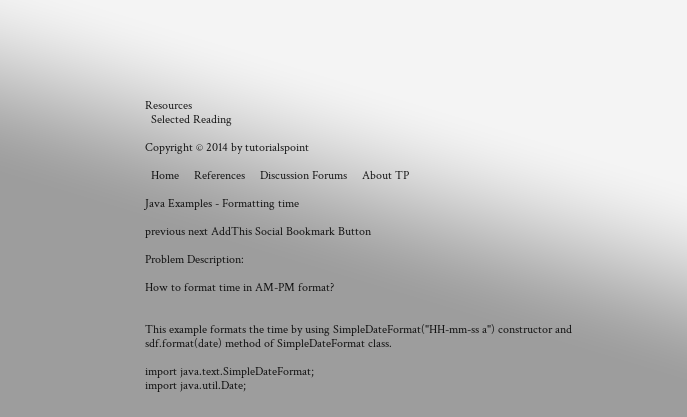Resources
  Selected Reading

Copyright © 2014 by tutorialspoint

  Home     References     Discussion Forums     About TP

Java Examples - Formatting time

previous next AddThis Social Bookmark Button

Problem Description:

How to format time in AM-PM format?


This example formats the time by using SimpleDateFormat("HH-mm-ss a") constructor and sdf.format(date) method of SimpleDateFormat class.

import java.text.SimpleDateFormat;
import java.util.Date;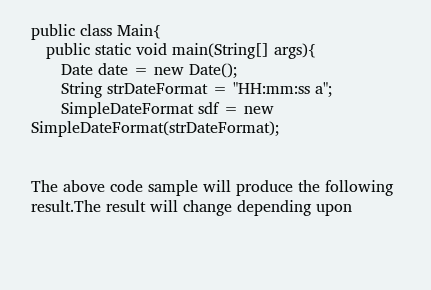public class Main{
   public static void main(String[] args){
      Date date = new Date();
      String strDateFormat = "HH:mm:ss a";
      SimpleDateFormat sdf = new SimpleDateFormat(strDateFormat);


The above code sample will produce the following result.The result will change depending upon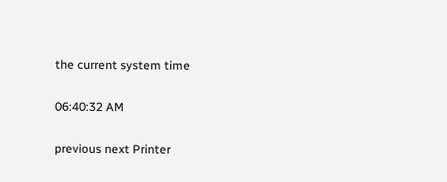the current system time

06:40:32 AM

previous next Printer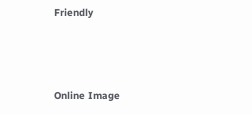Friendly



Online Image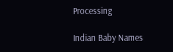Processing

Indian Baby Names